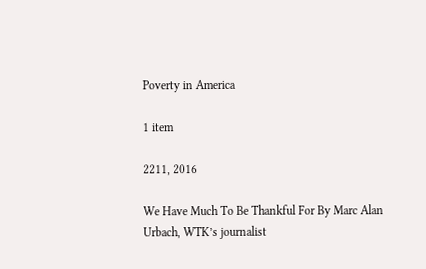Poverty in America

1 item

2211, 2016

We Have Much To Be Thankful For By Marc Alan Urbach, WTK’s journalist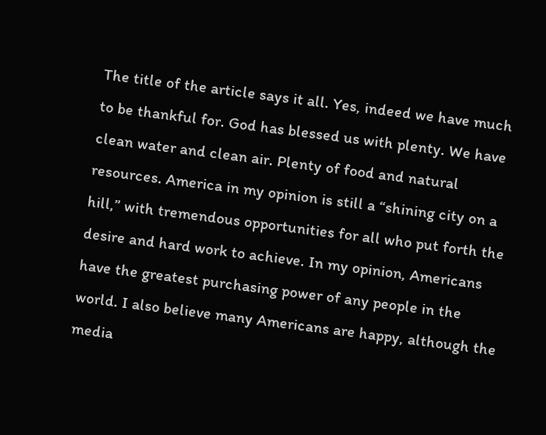The title of the article says it all. Yes, indeed we have much to be thankful for. God has blessed us with plenty. We have clean water and clean air. Plenty of food and natural resources. America in my opinion is still a “shining city on a hill,” with tremendous opportunities for all who put forth the desire and hard work to achieve. In my opinion, Americans have the greatest purchasing power of any people in the world. I also believe many Americans are happy, although the media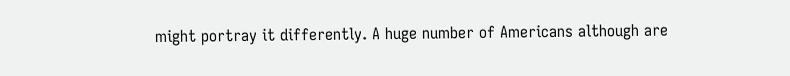might portray it differently. A huge number of Americans although are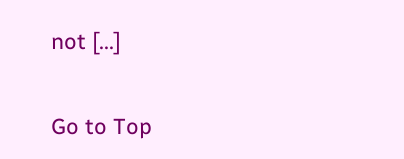not [...]


Go to Top